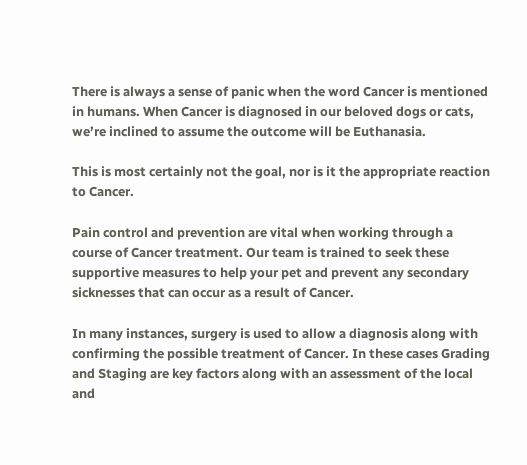There is always a sense of panic when the word Cancer is mentioned in humans. When Cancer is diagnosed in our beloved dogs or cats, we’re inclined to assume the outcome will be Euthanasia.

This is most certainly not the goal, nor is it the appropriate reaction to Cancer.

Pain control and prevention are vital when working through a course of Cancer treatment. Our team is trained to seek these supportive measures to help your pet and prevent any secondary sicknesses that can occur as a result of Cancer.

In many instances, surgery is used to allow a diagnosis along with confirming the possible treatment of Cancer. In these cases Grading and Staging are key factors along with an assessment of the local and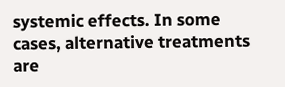systemic effects. In some cases, alternative treatments are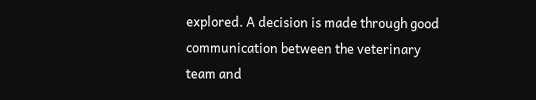explored. A decision is made through good communication between the veterinary team and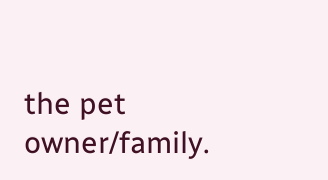the pet owner/family.